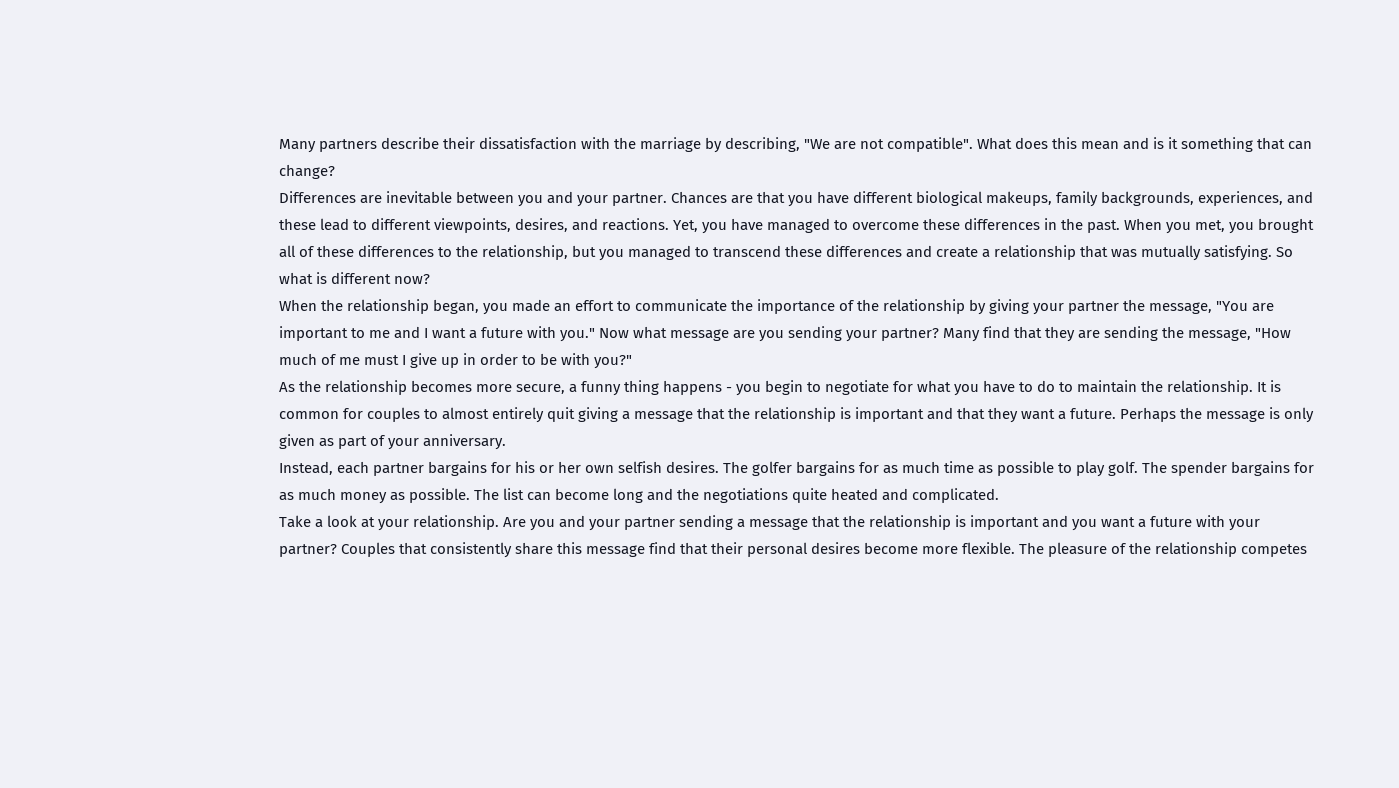Many partners describe their dissatisfaction with the marriage by describing, "We are not compatible". What does this mean and is it something that can change?
Differences are inevitable between you and your partner. Chances are that you have different biological makeups, family backgrounds, experiences, and these lead to different viewpoints, desires, and reactions. Yet, you have managed to overcome these differences in the past. When you met, you brought all of these differences to the relationship, but you managed to transcend these differences and create a relationship that was mutually satisfying. So what is different now?
When the relationship began, you made an effort to communicate the importance of the relationship by giving your partner the message, "You are important to me and I want a future with you." Now what message are you sending your partner? Many find that they are sending the message, "How much of me must I give up in order to be with you?"
As the relationship becomes more secure, a funny thing happens - you begin to negotiate for what you have to do to maintain the relationship. It is common for couples to almost entirely quit giving a message that the relationship is important and that they want a future. Perhaps the message is only given as part of your anniversary.
Instead, each partner bargains for his or her own selfish desires. The golfer bargains for as much time as possible to play golf. The spender bargains for as much money as possible. The list can become long and the negotiations quite heated and complicated.
Take a look at your relationship. Are you and your partner sending a message that the relationship is important and you want a future with your partner? Couples that consistently share this message find that their personal desires become more flexible. The pleasure of the relationship competes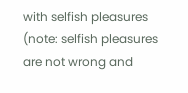with selfish pleasures (note: selfish pleasures are not wrong and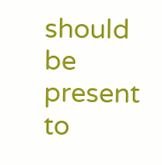should be present to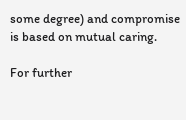some degree) and compromise is based on mutual caring.

For further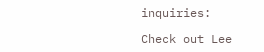inquiries:

Check out Lee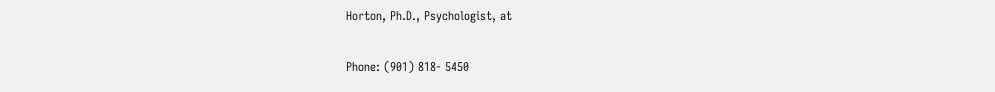Horton, Ph.D., Psychologist, at

Phone: (901) 818- 5450